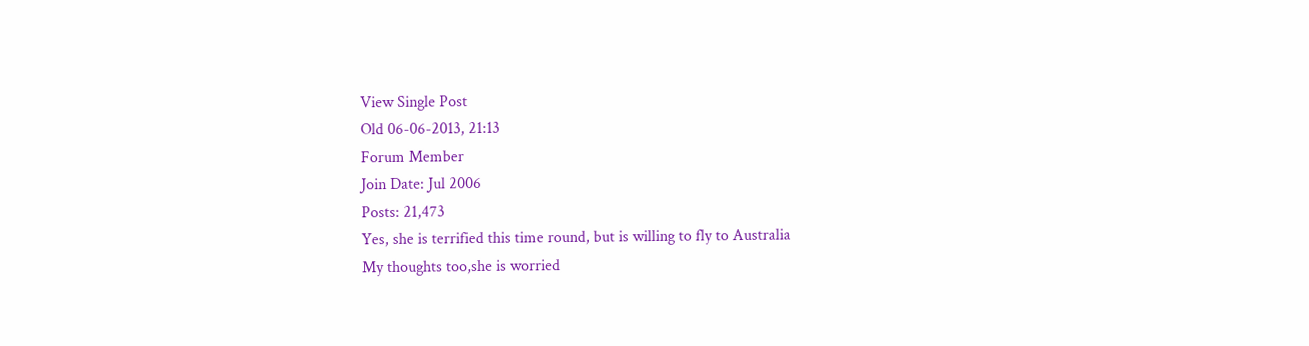View Single Post
Old 06-06-2013, 21:13
Forum Member
Join Date: Jul 2006
Posts: 21,473
Yes, she is terrified this time round, but is willing to fly to Australia
My thoughts too,she is worried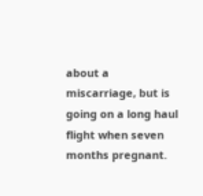about a miscarriage, but is going on a long haul flight when seven months pregnant.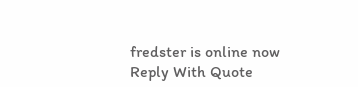fredster is online now   Reply With Quote